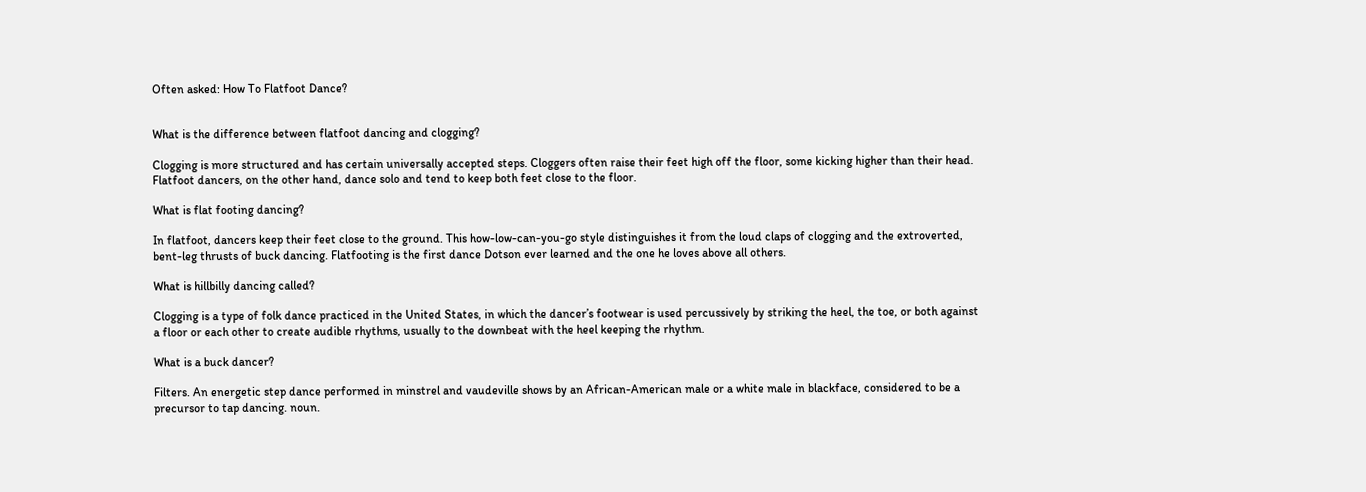Often asked: How To Flatfoot Dance?


What is the difference between flatfoot dancing and clogging?

Clogging is more structured and has certain universally accepted steps. Cloggers often raise their feet high off the floor, some kicking higher than their head. Flatfoot dancers, on the other hand, dance solo and tend to keep both feet close to the floor.

What is flat footing dancing?

In flatfoot, dancers keep their feet close to the ground. This how-low-can-you-go style distinguishes it from the loud claps of clogging and the extroverted, bent-leg thrusts of buck dancing. Flatfooting is the first dance Dotson ever learned and the one he loves above all others.

What is hillbilly dancing called?

Clogging is a type of folk dance practiced in the United States, in which the dancer’s footwear is used percussively by striking the heel, the toe, or both against a floor or each other to create audible rhythms, usually to the downbeat with the heel keeping the rhythm.

What is a buck dancer?

Filters. An energetic step dance performed in minstrel and vaudeville shows by an African-American male or a white male in blackface, considered to be a precursor to tap dancing. noun.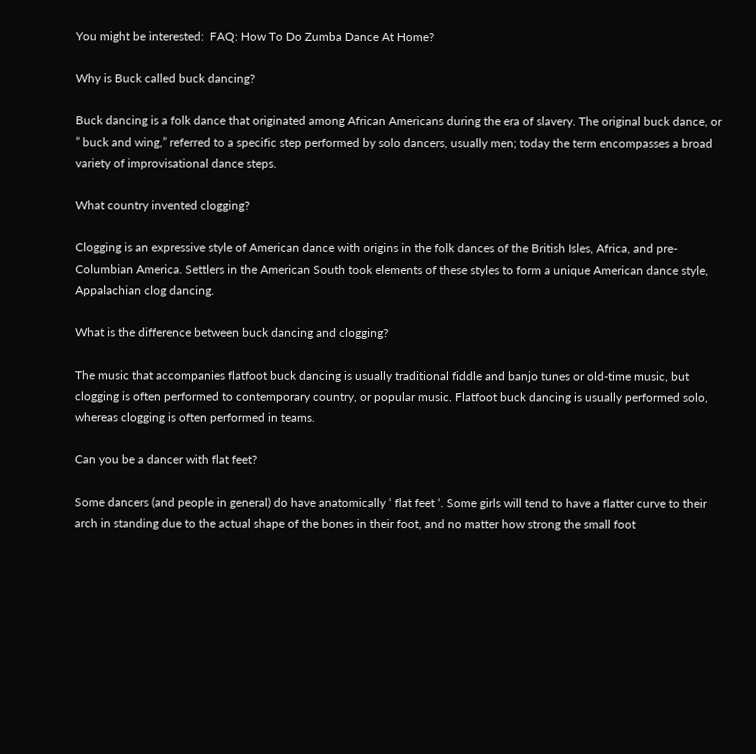You might be interested:  FAQ: How To Do Zumba Dance At Home?

Why is Buck called buck dancing?

Buck dancing is a folk dance that originated among African Americans during the era of slavery. The original buck dance, or ” buck and wing,” referred to a specific step performed by solo dancers, usually men; today the term encompasses a broad variety of improvisational dance steps.

What country invented clogging?

Clogging is an expressive style of American dance with origins in the folk dances of the British Isles, Africa, and pre-Columbian America. Settlers in the American South took elements of these styles to form a unique American dance style, Appalachian clog dancing.

What is the difference between buck dancing and clogging?

The music that accompanies flatfoot buck dancing is usually traditional fiddle and banjo tunes or old-time music, but clogging is often performed to contemporary country, or popular music. Flatfoot buck dancing is usually performed solo, whereas clogging is often performed in teams.

Can you be a dancer with flat feet?

Some dancers (and people in general) do have anatomically ‘ flat feet ‘. Some girls will tend to have a flatter curve to their arch in standing due to the actual shape of the bones in their foot, and no matter how strong the small foot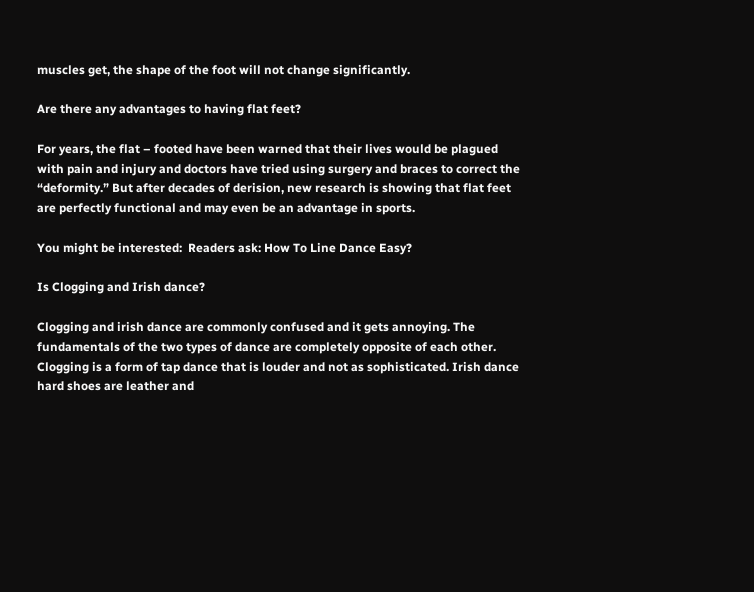muscles get, the shape of the foot will not change significantly.

Are there any advantages to having flat feet?

For years, the flat – footed have been warned that their lives would be plagued with pain and injury and doctors have tried using surgery and braces to correct the “deformity.” But after decades of derision, new research is showing that flat feet are perfectly functional and may even be an advantage in sports.

You might be interested:  Readers ask: How To Line Dance Easy?

Is Clogging and Irish dance?

Clogging and irish dance are commonly confused and it gets annoying. The fundamentals of the two types of dance are completely opposite of each other. Clogging is a form of tap dance that is louder and not as sophisticated. Irish dance hard shoes are leather and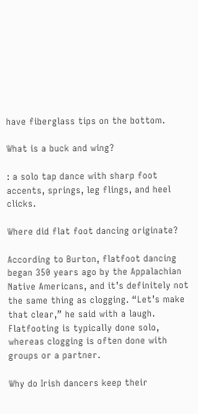have fiberglass tips on the bottom.

What is a buck and wing?

: a solo tap dance with sharp foot accents, springs, leg flings, and heel clicks.

Where did flat foot dancing originate?

According to Burton, flatfoot dancing began 350 years ago by the Appalachian Native Americans, and it’s definitely not the same thing as clogging. “Let’s make that clear,” he said with a laugh. Flatfooting is typically done solo, whereas clogging is often done with groups or a partner.

Why do Irish dancers keep their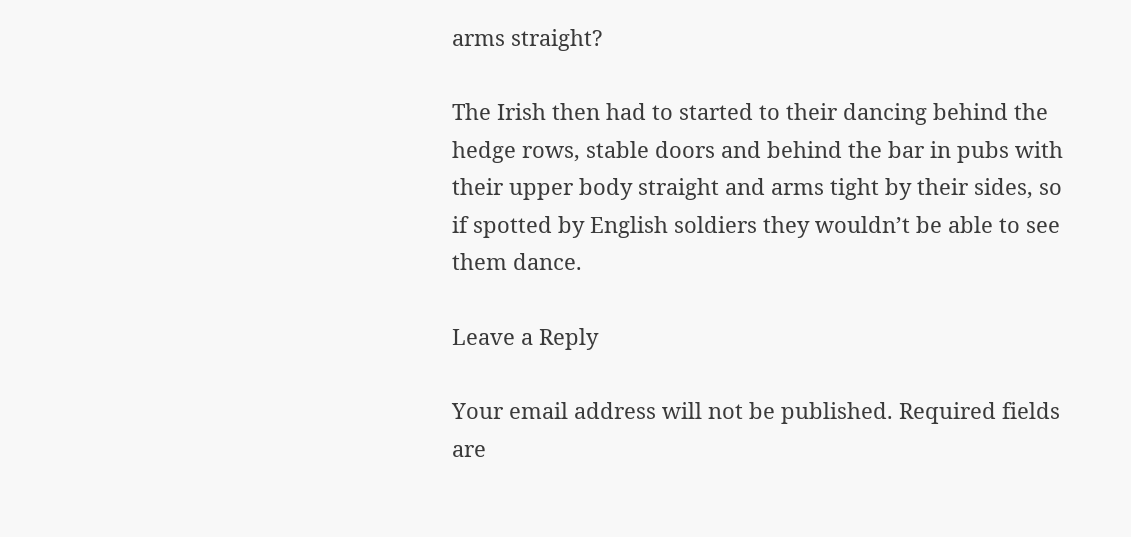arms straight?

The Irish then had to started to their dancing behind the hedge rows, stable doors and behind the bar in pubs with their upper body straight and arms tight by their sides, so if spotted by English soldiers they wouldn’t be able to see them dance.

Leave a Reply

Your email address will not be published. Required fields are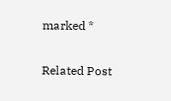marked *

Related Post